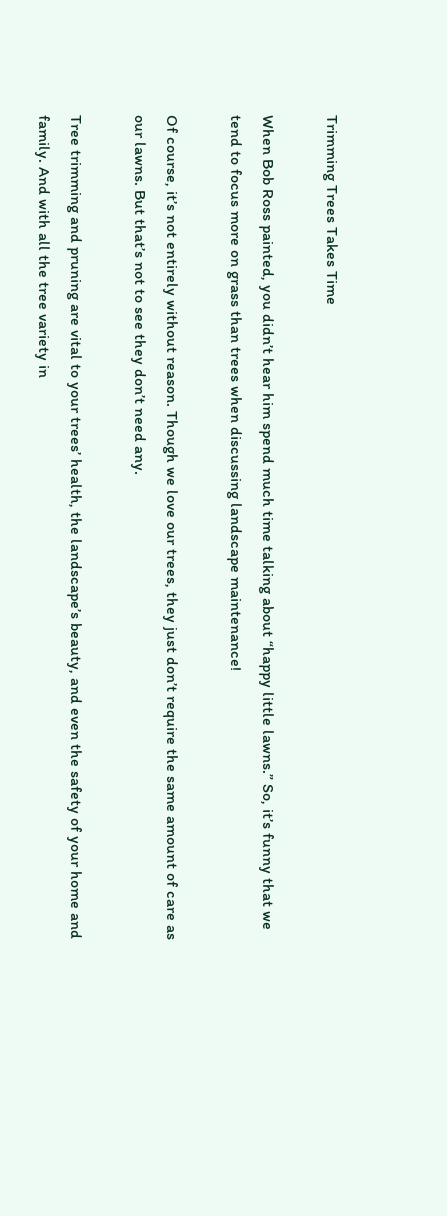Trimming Trees Takes Time

When Bob Ross painted, you didn’t hear him spend much time talking about “happy little lawns.” So, it’s funny that we tend to focus more on grass than trees when discussing landscape maintenance!

Of course, it’s not entirely without reason. Though we love our trees, they just don’t require the same amount of care as our lawns. But that’s not to see they don’t need any.

Tree trimming and pruning are vital to your trees’ health, the landscape’s beauty, and even the safety of your home and family. And with all the tree variety in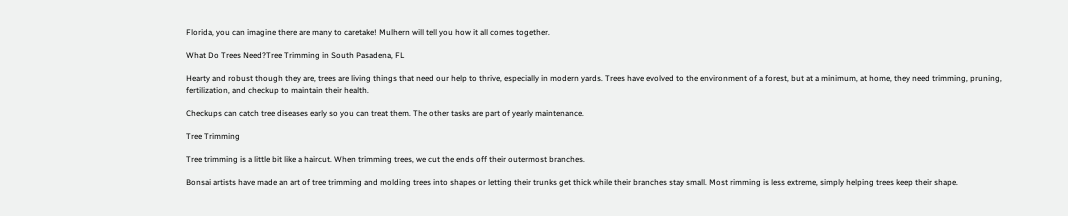Florida, you can imagine there are many to caretake! Mulhern will tell you how it all comes together.

What Do Trees Need?Tree Trimming in South Pasadena, FL

Hearty and robust though they are, trees are living things that need our help to thrive, especially in modern yards. Trees have evolved to the environment of a forest, but at a minimum, at home, they need trimming, pruning, fertilization, and checkup to maintain their health.

Checkups can catch tree diseases early so you can treat them. The other tasks are part of yearly maintenance.

Tree Trimming

Tree trimming is a little bit like a haircut. When trimming trees, we cut the ends off their outermost branches.

Bonsai artists have made an art of tree trimming and molding trees into shapes or letting their trunks get thick while their branches stay small. Most rimming is less extreme, simply helping trees keep their shape.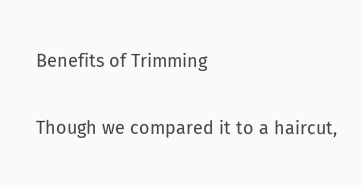Benefits of Trimming

Though we compared it to a haircut,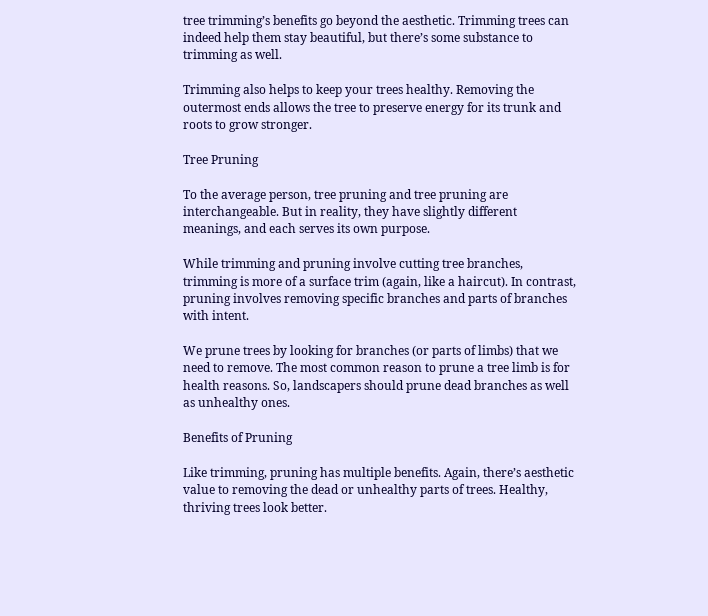tree trimming’s benefits go beyond the aesthetic. Trimming trees can indeed help them stay beautiful, but there’s some substance to trimming as well.

Trimming also helps to keep your trees healthy. Removing the outermost ends allows the tree to preserve energy for its trunk and roots to grow stronger.

Tree Pruning

To the average person, tree pruning and tree pruning are interchangeable. But in reality, they have slightly different meanings, and each serves its own purpose.

While trimming and pruning involve cutting tree branches, trimming is more of a surface trim (again, like a haircut). In contrast, pruning involves removing specific branches and parts of branches with intent.

We prune trees by looking for branches (or parts of limbs) that we need to remove. The most common reason to prune a tree limb is for health reasons. So, landscapers should prune dead branches as well as unhealthy ones.

Benefits of Pruning

Like trimming, pruning has multiple benefits. Again, there’s aesthetic value to removing the dead or unhealthy parts of trees. Healthy, thriving trees look better.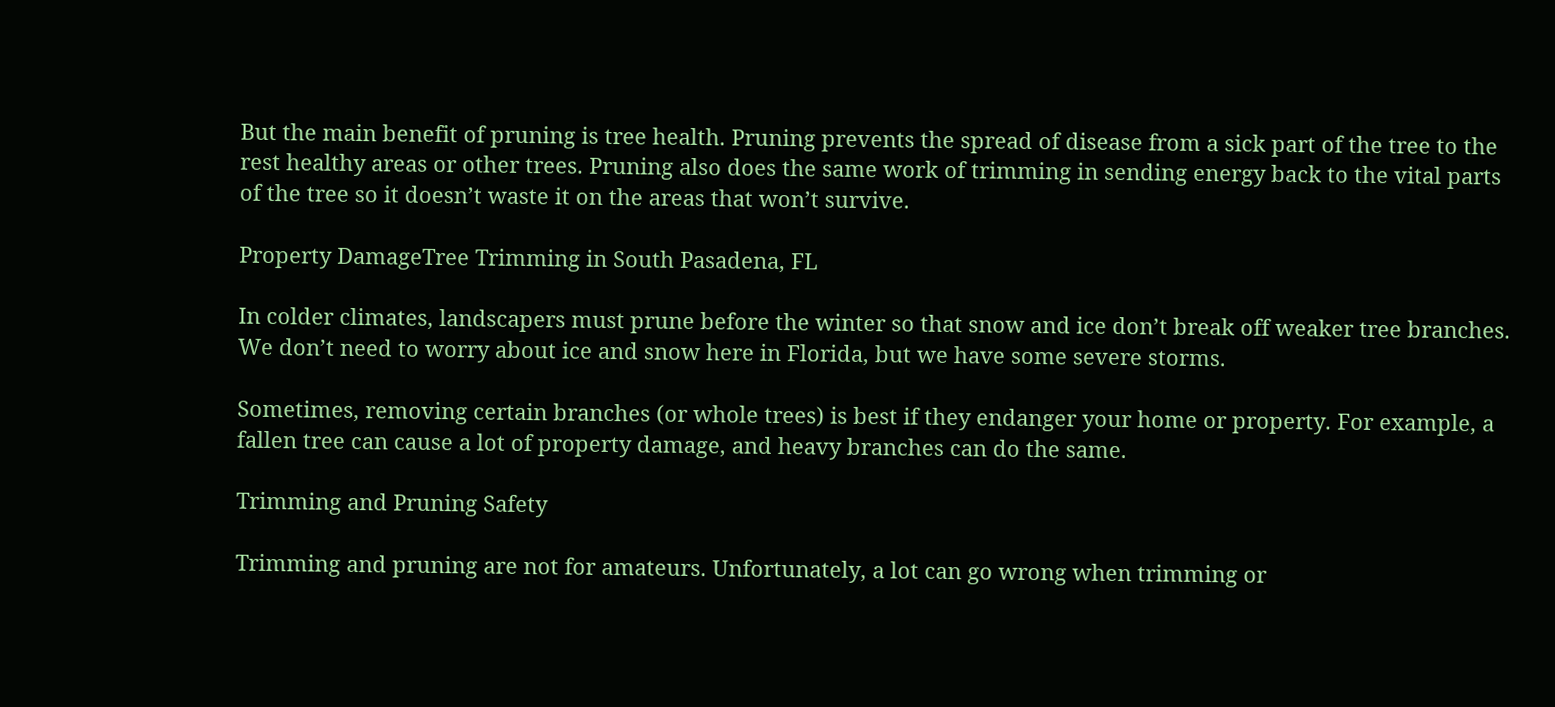But the main benefit of pruning is tree health. Pruning prevents the spread of disease from a sick part of the tree to the rest healthy areas or other trees. Pruning also does the same work of trimming in sending energy back to the vital parts of the tree so it doesn’t waste it on the areas that won’t survive.

Property DamageTree Trimming in South Pasadena, FL

In colder climates, landscapers must prune before the winter so that snow and ice don’t break off weaker tree branches. We don’t need to worry about ice and snow here in Florida, but we have some severe storms.

Sometimes, removing certain branches (or whole trees) is best if they endanger your home or property. For example, a fallen tree can cause a lot of property damage, and heavy branches can do the same.

Trimming and Pruning Safety

Trimming and pruning are not for amateurs. Unfortunately, a lot can go wrong when trimming or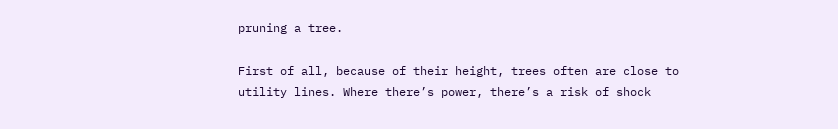pruning a tree.

First of all, because of their height, trees often are close to utility lines. Where there’s power, there’s a risk of shock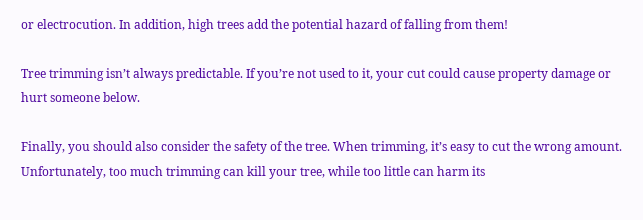or electrocution. In addition, high trees add the potential hazard of falling from them!

Tree trimming isn’t always predictable. If you’re not used to it, your cut could cause property damage or hurt someone below.

Finally, you should also consider the safety of the tree. When trimming, it’s easy to cut the wrong amount. Unfortunately, too much trimming can kill your tree, while too little can harm its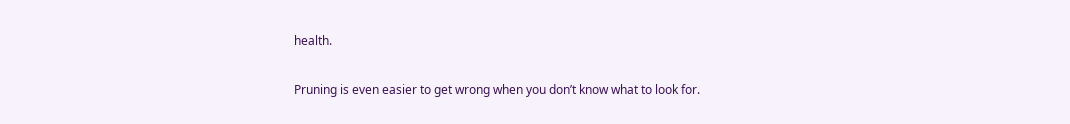health.

Pruning is even easier to get wrong when you don’t know what to look for.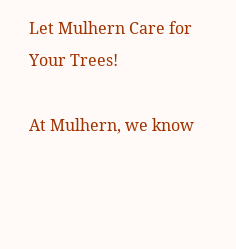Let Mulhern Care for Your Trees!

At Mulhern, we know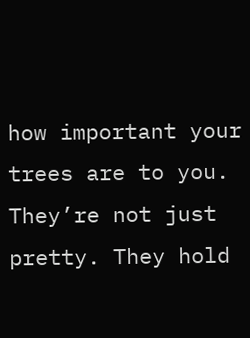how important your trees are to you. They’re not just pretty. They hold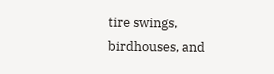tire swings, birdhouses, and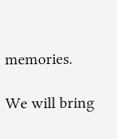memories.

We will bring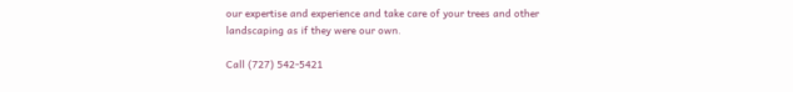our expertise and experience and take care of your trees and other landscaping as if they were our own.

Call (727) 542-5421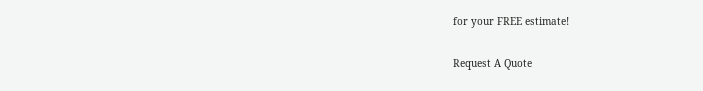for your FREE estimate!

Request A Quote